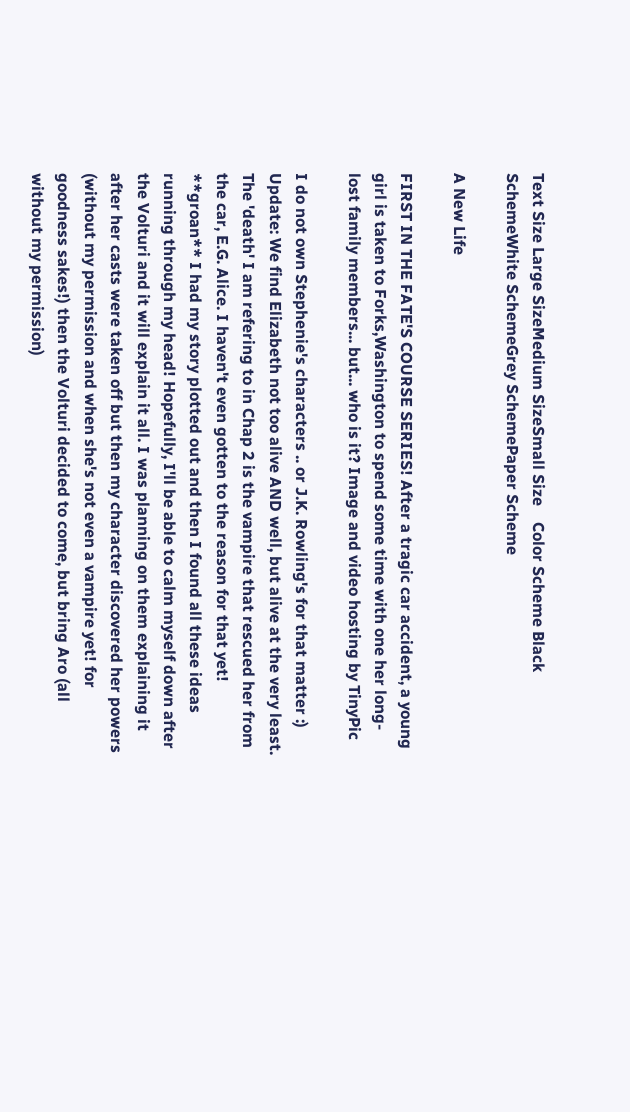Text Size Large SizeMedium SizeSmall Size    Color Scheme Black SchemeWhite SchemeGrey SchemePaper Scheme

A New Life

FIRST IN THE FATE'S COURSE SERIES! After a tragic car accident, a young girl is taken to Forks,Washington to spend some time with one her long-lost family members... but... who is it? Image and video hosting by TinyPic

I do not own Stephenie's characters .. or J.K. Rowling's for that matter :) Update: We find Elizabeth not too alive AND well, but alive at the very least. The 'death' I am refering to in Chap 2 is the vampire that rescued her from the car, E.G. Alice. I haven't even gotten to the reason for that yet! **groan** I had my story plotted out and then I found all these ideas running through my head! Hopefully, I'll be able to calm myself down after the Volturi and it will explain it all. I was planning on them explaining it after her casts were taken off but then my character discovered her powers (without my permission and when she's not even a vampire yet! for goodness sakes!) then the Volturi decided to come, but bring Aro (all without my permission)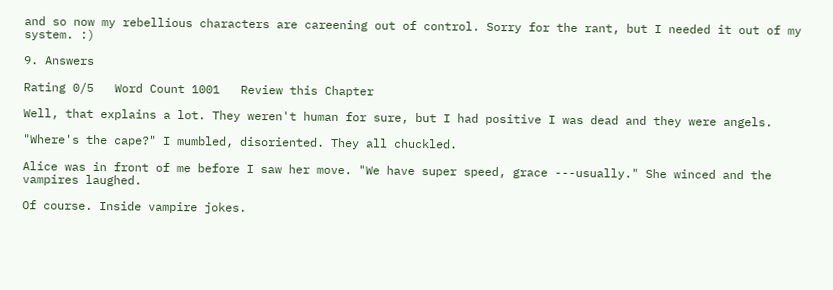and so now my rebellious characters are careening out of control. Sorry for the rant, but I needed it out of my system. :)

9. Answers

Rating 0/5   Word Count 1001   Review this Chapter

Well, that explains a lot. They weren't human for sure, but I had positive I was dead and they were angels.

"Where's the cape?" I mumbled, disoriented. They all chuckled.

Alice was in front of me before I saw her move. "We have super speed, grace ---usually." She winced and the vampires laughed.

Of course. Inside vampire jokes.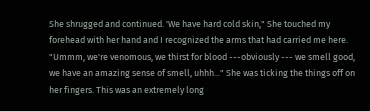She shrugged and continued. 'We have hard cold skin," She touched my forehead with her hand and I recognized the arms that had carried me here. "Ummm, we're venomous, we thirst for blood ---obviously --- we smell good, we have an amazing sense of smell, uhhh..." She was ticking the things off on her fingers. This was an extremely long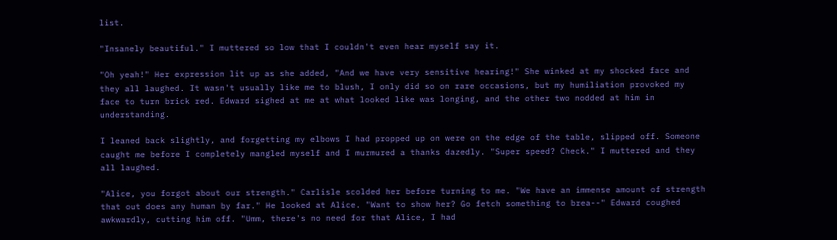list.

"Insanely beautiful." I muttered so low that I couldn't even hear myself say it.

"Oh yeah!" Her expression lit up as she added, "And we have very sensitive hearing!" She winked at my shocked face and they all laughed. It wasn't usually like me to blush, I only did so on rare occasions, but my humiliation provoked my face to turn brick red. Edward sighed at me at what looked like was longing, and the other two nodded at him in understanding.

I leaned back slightly, and forgetting my elbows I had propped up on were on the edge of the table, slipped off. Someone caught me before I completely mangled myself and I murmured a thanks dazedly. "Super speed? Check." I muttered and they all laughed.

"Alice, you forgot about our strength." Carlisle scolded her before turning to me. "We have an immense amount of strength that out does any human by far." He looked at Alice. "Want to show her? Go fetch something to brea--" Edward coughed awkwardly, cutting him off. "Umm, there's no need for that Alice, I had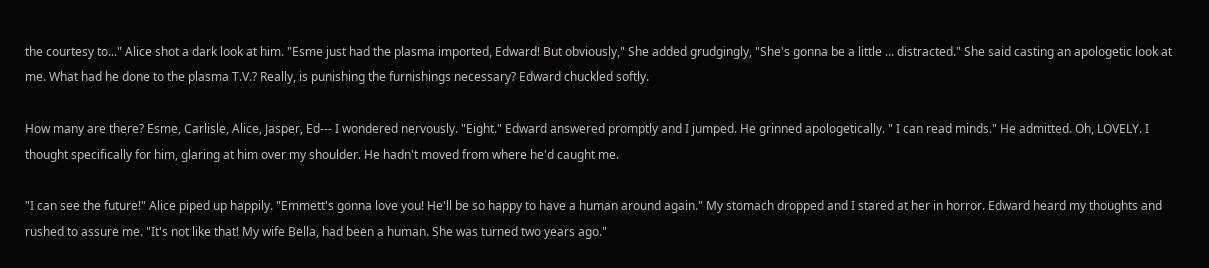the courtesy to..." Alice shot a dark look at him. "Esme just had the plasma imported, Edward! But obviously," She added grudgingly, "She's gonna be a little ... distracted." She said casting an apologetic look at me. What had he done to the plasma T.V.? Really, is punishing the furnishings necessary? Edward chuckled softly.

How many are there? Esme, Carlisle, Alice, Jasper, Ed--- I wondered nervously. "Eight." Edward answered promptly and I jumped. He grinned apologetically. " I can read minds." He admitted. Oh, LOVELY. I thought specifically for him, glaring at him over my shoulder. He hadn't moved from where he'd caught me.

"I can see the future!" Alice piped up happily. "Emmett's gonna love you! He'll be so happy to have a human around again." My stomach dropped and I stared at her in horror. Edward heard my thoughts and rushed to assure me. "It's not like that! My wife Bella, had been a human. She was turned two years ago."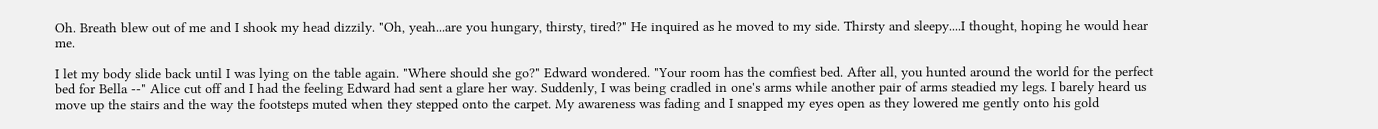Oh. Breath blew out of me and I shook my head dizzily. "Oh, yeah...are you hungary, thirsty, tired?" He inquired as he moved to my side. Thirsty and sleepy....I thought, hoping he would hear me.

I let my body slide back until I was lying on the table again. "Where should she go?" Edward wondered. "Your room has the comfiest bed. After all, you hunted around the world for the perfect bed for Bella --" Alice cut off and I had the feeling Edward had sent a glare her way. Suddenly, I was being cradled in one's arms while another pair of arms steadied my legs. I barely heard us move up the stairs and the way the footsteps muted when they stepped onto the carpet. My awareness was fading and I snapped my eyes open as they lowered me gently onto his gold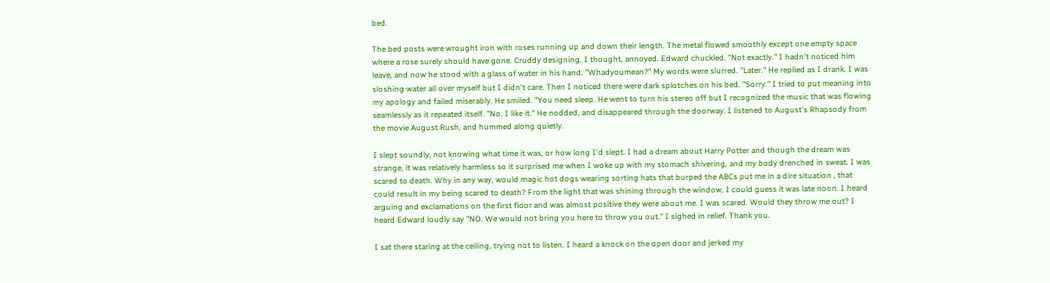bed.

The bed posts were wrought iron with roses running up and down their length. The metal flowed smoothly except one empty space where a rose surely should have gone. Cruddy designing, I thought, annoyed. Edward chuckled. "Not exactly." I hadn't noticed him leave, and now he stood with a glass of water in his hand. "Whadyoumean?" My words were slurred. "Later." He replied as I drank. I was sloshing water all over myself but I didn't care. Then I noticed there were dark splotches on his bed. "Sorry." I tried to put meaning into my apology and failed miserably. He smiled. "You need sleep. He went to turn his stereo off but I recognized the music that was flowing seamlessly as it repeated itself. "No. I like it." He nodded, and disappeared through the doorway. I listened to August's Rhapsody from the movie August Rush, and hummed along quietly.

I slept soundly, not knowing what time it was, or how long I'd slept. I had a dream about Harry Potter and though the dream was strange, it was relatively harmless so it surprised me when I woke up with my stomach shivering, and my body drenched in sweat. I was scared to death. Why in any way, would magic hot dogs wearing sorting hats that burped the ABCs put me in a dire situation , that could result in my being scared to death? From the light that was shining through the window, I could guess it was late noon. I heard arguing and exclamations on the first floor and was almost positive they were about me. I was scared. Would they throw me out? I heard Edward loudly say "NO. We would not bring you here to throw you out." I sighed in relief. Thank you.

I sat there staring at the ceiling, trying not to listen. I heard a knock on the open door and jerked my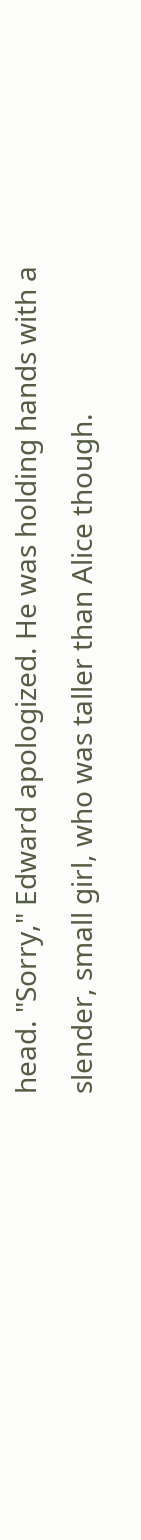head. "Sorry," Edward apologized. He was holding hands with a slender, small girl, who was taller than Alice though.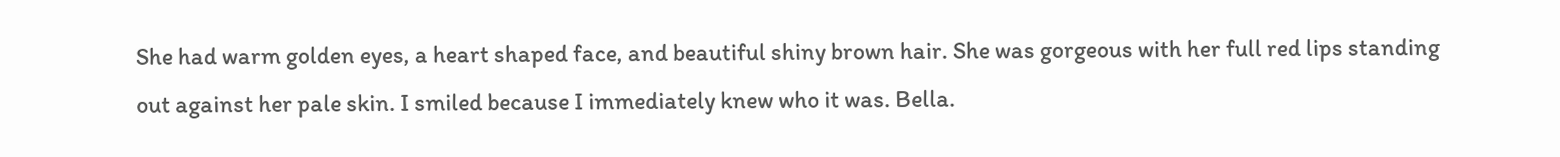She had warm golden eyes, a heart shaped face, and beautiful shiny brown hair. She was gorgeous with her full red lips standing out against her pale skin. I smiled because I immediately knew who it was. Bella.